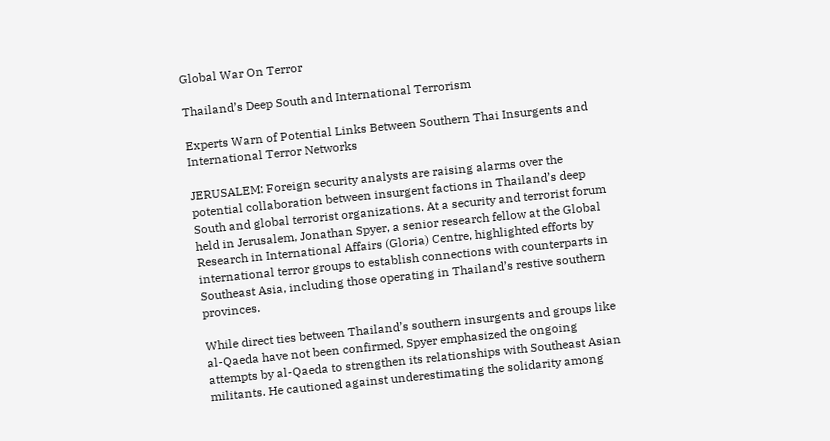Global War On Terror

Thailand’s Deep South and International Terrorism

Experts Warn of Potential Links Between Southern Thai Insurgents and International Terror Networks

JERUSALEM: Foreign security analysts are raising alarms over the potential collaboration between insurgent factions in Thailand’s deep South and global terrorist organizations. At a security and terrorist forum held in Jerusalem, Jonathan Spyer, a senior research fellow at the Global Research in International Affairs (Gloria) Centre, highlighted efforts by international terror groups to establish connections with counterparts in Southeast Asia, including those operating in Thailand’s restive southern provinces.

While direct ties between Thailand’s southern insurgents and groups like al-Qaeda have not been confirmed, Spyer emphasized the ongoing attempts by al-Qaeda to strengthen its relationships with Southeast Asian militants. He cautioned against underestimating the solidarity among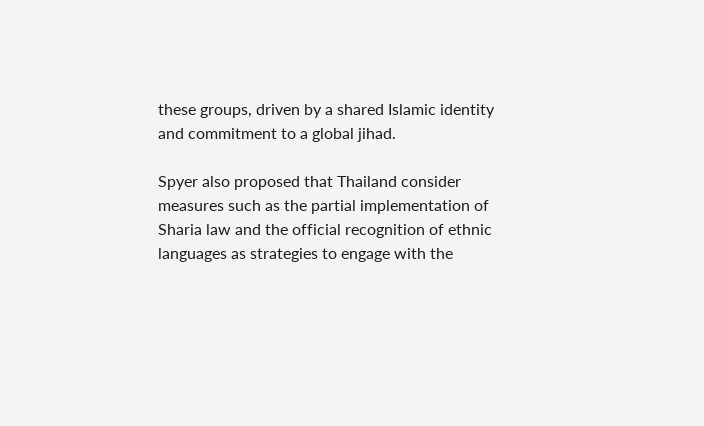these groups, driven by a shared Islamic identity and commitment to a global jihad.

Spyer also proposed that Thailand consider measures such as the partial implementation of Sharia law and the official recognition of ethnic languages as strategies to engage with the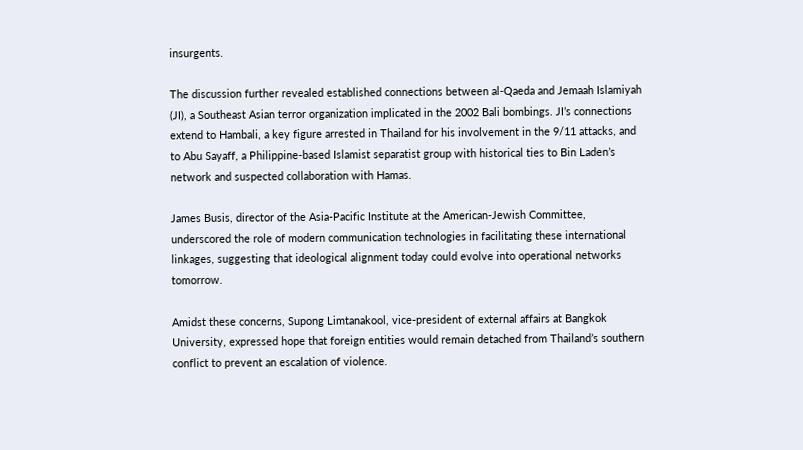insurgents.

The discussion further revealed established connections between al-Qaeda and Jemaah Islamiyah (JI), a Southeast Asian terror organization implicated in the 2002 Bali bombings. JI’s connections extend to Hambali, a key figure arrested in Thailand for his involvement in the 9/11 attacks, and to Abu Sayaff, a Philippine-based Islamist separatist group with historical ties to Bin Laden’s network and suspected collaboration with Hamas.

James Busis, director of the Asia-Pacific Institute at the American-Jewish Committee, underscored the role of modern communication technologies in facilitating these international linkages, suggesting that ideological alignment today could evolve into operational networks tomorrow.

Amidst these concerns, Supong Limtanakool, vice-president of external affairs at Bangkok University, expressed hope that foreign entities would remain detached from Thailand’s southern conflict to prevent an escalation of violence.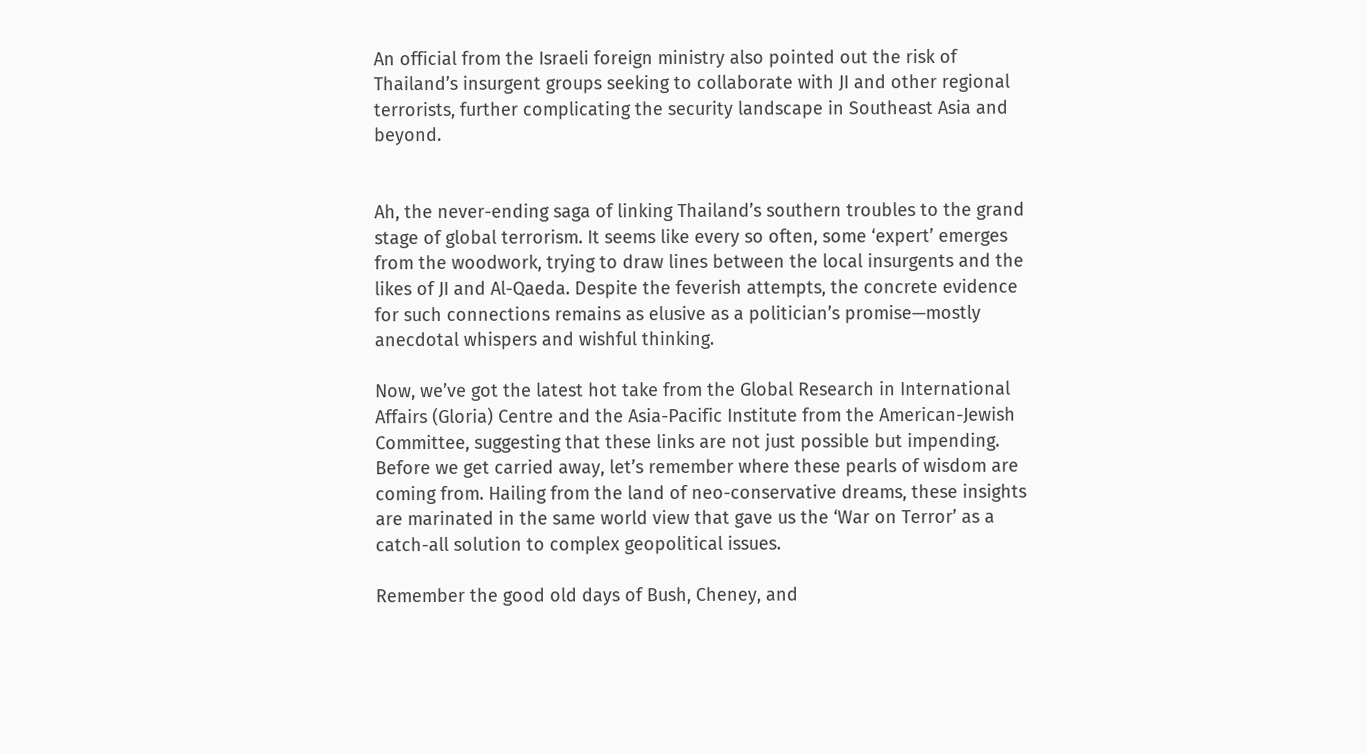An official from the Israeli foreign ministry also pointed out the risk of Thailand’s insurgent groups seeking to collaborate with JI and other regional terrorists, further complicating the security landscape in Southeast Asia and beyond.


Ah, the never-ending saga of linking Thailand’s southern troubles to the grand stage of global terrorism. It seems like every so often, some ‘expert’ emerges from the woodwork, trying to draw lines between the local insurgents and the likes of JI and Al-Qaeda. Despite the feverish attempts, the concrete evidence for such connections remains as elusive as a politician’s promise—mostly anecdotal whispers and wishful thinking.

Now, we’ve got the latest hot take from the Global Research in International Affairs (Gloria) Centre and the Asia-Pacific Institute from the American-Jewish Committee, suggesting that these links are not just possible but impending. Before we get carried away, let’s remember where these pearls of wisdom are coming from. Hailing from the land of neo-conservative dreams, these insights are marinated in the same world view that gave us the ‘War on Terror’ as a catch-all solution to complex geopolitical issues.

Remember the good old days of Bush, Cheney, and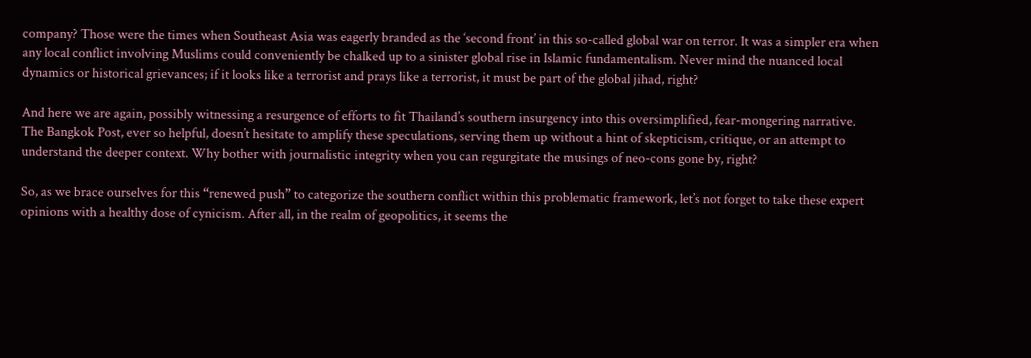company? Those were the times when Southeast Asia was eagerly branded as the ‘second front’ in this so-called global war on terror. It was a simpler era when any local conflict involving Muslims could conveniently be chalked up to a sinister global rise in Islamic fundamentalism. Never mind the nuanced local dynamics or historical grievances; if it looks like a terrorist and prays like a terrorist, it must be part of the global jihad, right?

And here we are again, possibly witnessing a resurgence of efforts to fit Thailand’s southern insurgency into this oversimplified, fear-mongering narrative. The Bangkok Post, ever so helpful, doesn’t hesitate to amplify these speculations, serving them up without a hint of skepticism, critique, or an attempt to understand the deeper context. Why bother with journalistic integrity when you can regurgitate the musings of neo-cons gone by, right?

So, as we brace ourselves for this “renewed push” to categorize the southern conflict within this problematic framework, let’s not forget to take these expert opinions with a healthy dose of cynicism. After all, in the realm of geopolitics, it seems the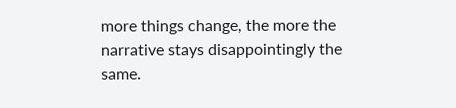more things change, the more the narrative stays disappointingly the same.